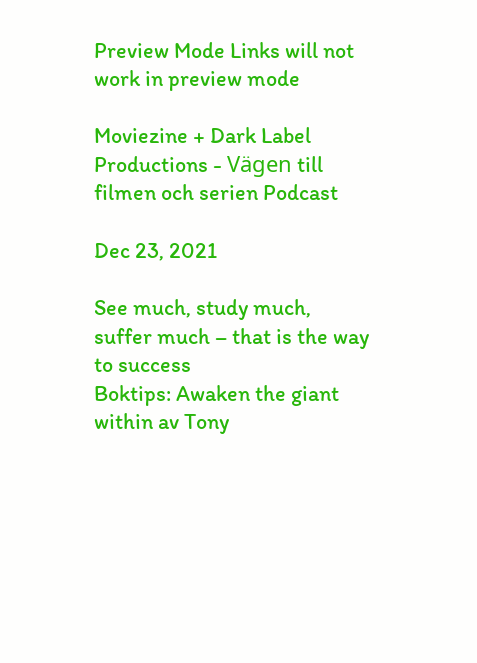Preview Mode Links will not work in preview mode

Moviezine + Dark Label Productions - Vägen till filmen och serien Podcast

Dec 23, 2021

See much, study much, suffer much – that is the way to success
Boktips: Awaken the giant within av Tony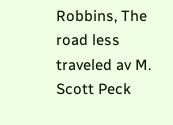Robbins, The road less traveled av M. Scott Peck